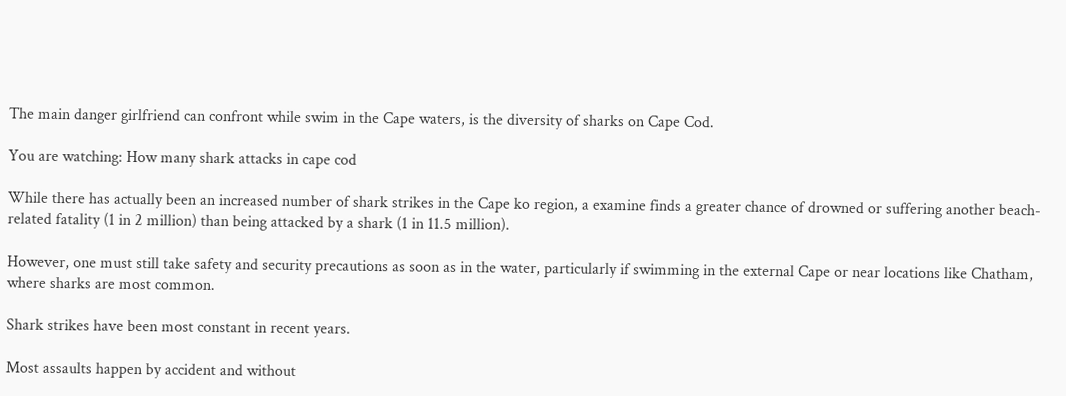The main danger girlfriend can confront while swim in the Cape waters, is the diversity of sharks on Cape Cod.

You are watching: How many shark attacks in cape cod

While there has actually been an increased number of shark strikes in the Cape ko region, a examine finds a greater chance of drowned or suffering another beach-related fatality (1 in 2 million) than being attacked by a shark (1 in 11.5 million).

However, one must still take safety and security precautions as soon as in the water, particularly if swimming in the external Cape or near locations like Chatham, where sharks are most common.

Shark strikes have been most constant in recent years.

Most assaults happen by accident and without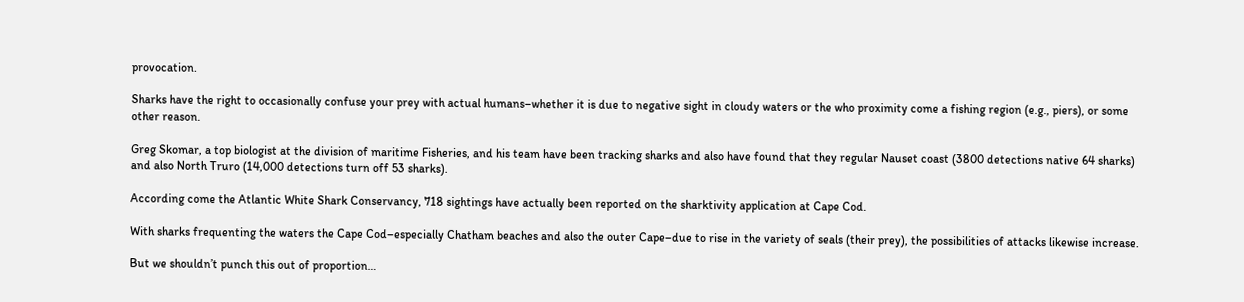provocation.

Sharks have the right to occasionally confuse your prey with actual humans–whether it is due to negative sight in cloudy waters or the who proximity come a fishing region (e.g., piers), or some other reason.

Greg Skomar, a top biologist at the division of maritime Fisheries, and his team have been tracking sharks and also have found that they regular Nauset coast (3800 detections native 64 sharks) and also North Truro (14,000 detections turn off 53 sharks).

According come the Atlantic White Shark Conservancy, 718 sightings have actually been reported on the sharktivity application at Cape Cod.

With sharks frequenting the waters the Cape Cod–especially Chatham beaches and also the outer Cape–due to rise in the variety of seals (their prey), the possibilities of attacks likewise increase.

But we shouldn’t punch this out of proportion…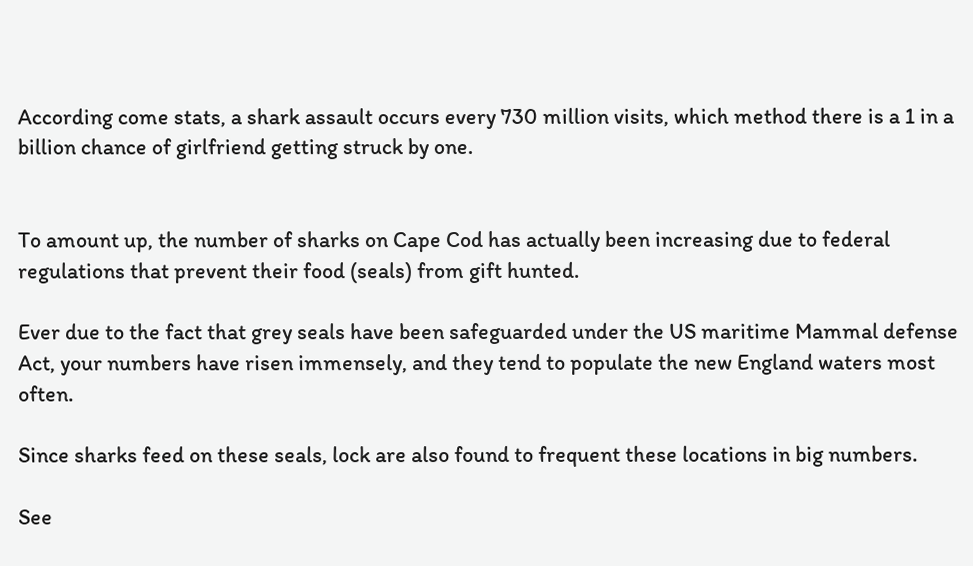According come stats, a shark assault occurs every 730 million visits, which method there is a 1 in a billion chance of girlfriend getting struck by one.


To amount up, the number of sharks on Cape Cod has actually been increasing due to federal regulations that prevent their food (seals) from gift hunted.

Ever due to the fact that grey seals have been safeguarded under the US maritime Mammal defense Act, your numbers have risen immensely, and they tend to populate the new England waters most often.

Since sharks feed on these seals, lock are also found to frequent these locations in big numbers.

See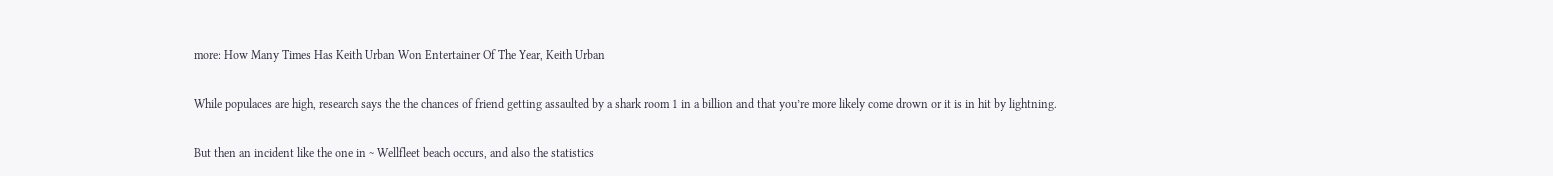more: How Many Times Has Keith Urban Won Entertainer Of The Year, Keith Urban

While populaces are high, research says the the chances of friend getting assaulted by a shark room 1 in a billion and that you’re more likely come drown or it is in hit by lightning.

But then an incident like the one in ~ Wellfleet beach occurs, and also the statistics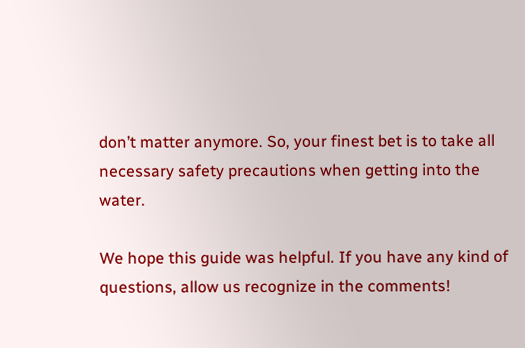don’t matter anymore. So, your finest bet is to take all necessary safety precautions when getting into the water.

We hope this guide was helpful. If you have any kind of questions, allow us recognize in the comments!